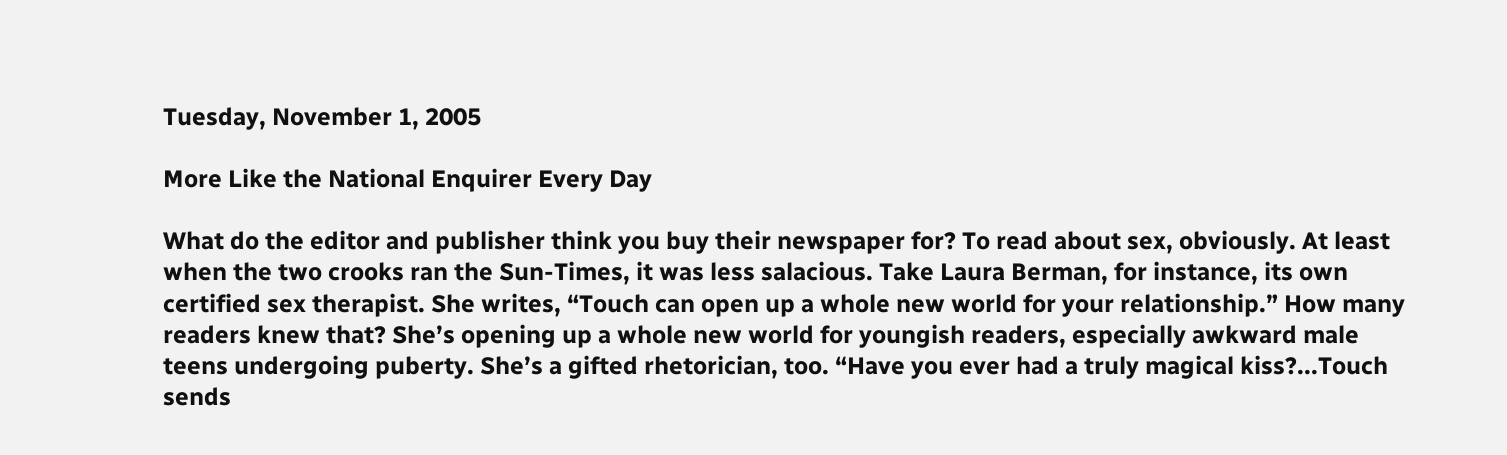Tuesday, November 1, 2005

More Like the National Enquirer Every Day

What do the editor and publisher think you buy their newspaper for? To read about sex, obviously. At least when the two crooks ran the Sun-Times, it was less salacious. Take Laura Berman, for instance, its own certified sex therapist. She writes, “Touch can open up a whole new world for your relationship.” How many readers knew that? She’s opening up a whole new world for youngish readers, especially awkward male teens undergoing puberty. She’s a gifted rhetorician, too. “Have you ever had a truly magical kiss?...Touch sends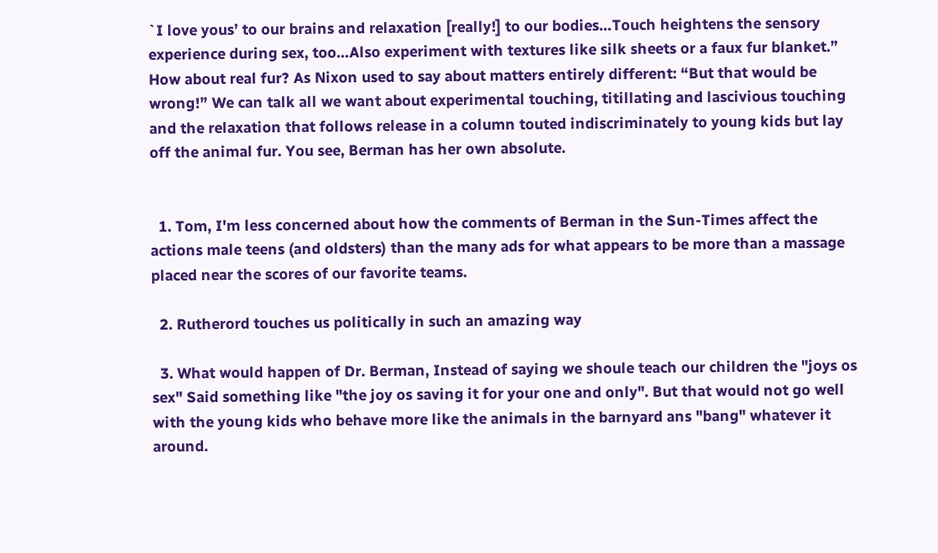`I love yous’ to our brains and relaxation [really!] to our bodies…Touch heightens the sensory experience during sex, too…Also experiment with textures like silk sheets or a faux fur blanket.” How about real fur? As Nixon used to say about matters entirely different: “But that would be wrong!” We can talk all we want about experimental touching, titillating and lascivious touching and the relaxation that follows release in a column touted indiscriminately to young kids but lay off the animal fur. You see, Berman has her own absolute.


  1. Tom, I'm less concerned about how the comments of Berman in the Sun-Times affect the actions male teens (and oldsters) than the many ads for what appears to be more than a massage placed near the scores of our favorite teams.

  2. Rutherord touches us politically in such an amazing way

  3. What would happen of Dr. Berman, Instead of saying we shoule teach our children the "joys os sex" Said something like "the joy os saving it for your one and only". But that would not go well with the young kids who behave more like the animals in the barnyard ans "bang" whatever it around.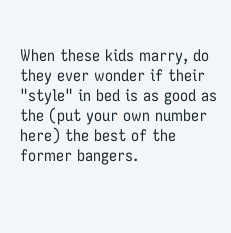When these kids marry, do they ever wonder if their "style" in bed is as good as the (put your own number here) the best of the former bangers.